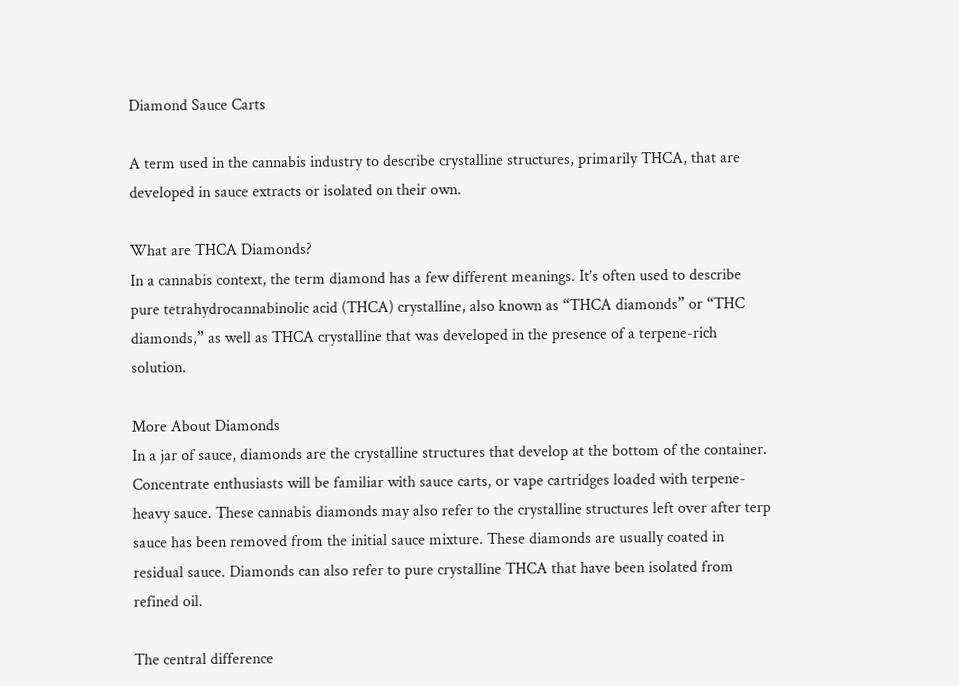Diamond Sauce Carts

A term used in the cannabis industry to describe crystalline structures, primarily THCA, that are developed in sauce extracts or isolated on their own.

What are THCA Diamonds?
In a cannabis context, the term diamond has a few different meanings. It’s often used to describe pure tetrahydrocannabinolic acid (THCA) crystalline, also known as “THCA diamonds” or “THC diamonds,” as well as THCA crystalline that was developed in the presence of a terpene-rich solution.

More About Diamonds
In a jar of sauce, diamonds are the crystalline structures that develop at the bottom of the container. Concentrate enthusiasts will be familiar with sauce carts, or vape cartridges loaded with terpene-heavy sauce. These cannabis diamonds may also refer to the crystalline structures left over after terp sauce has been removed from the initial sauce mixture. These diamonds are usually coated in residual sauce. Diamonds can also refer to pure crystalline THCA that have been isolated from refined oil.

The central difference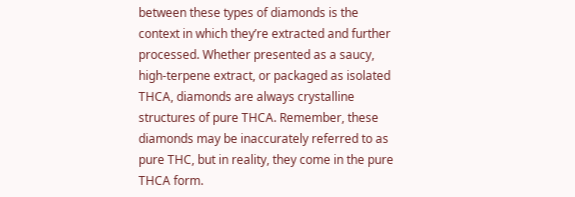between these types of diamonds is the context in which they’re extracted and further processed. Whether presented as a saucy, high-terpene extract, or packaged as isolated THCA, diamonds are always crystalline structures of pure THCA. Remember, these diamonds may be inaccurately referred to as pure THC, but in reality, they come in the pure THCA form.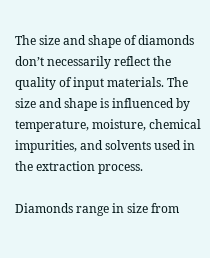The size and shape of diamonds don’t necessarily reflect the quality of input materials. The size and shape is influenced by temperature, moisture, chemical impurities, and solvents used in the extraction process.

Diamonds range in size from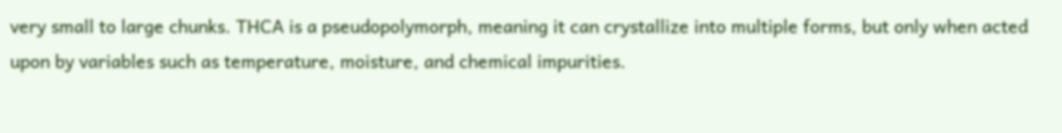very small to large chunks. THCA is a pseudopolymorph, meaning it can crystallize into multiple forms, but only when acted upon by variables such as temperature, moisture, and chemical impurities.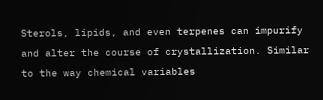Sterols, lipids, and even terpenes can impurify and alter the course of crystallization. Similar to the way chemical variables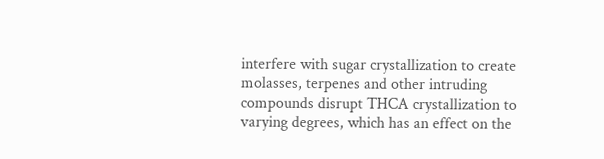interfere with sugar crystallization to create molasses, terpenes and other intruding compounds disrupt THCA crystallization to varying degrees, which has an effect on the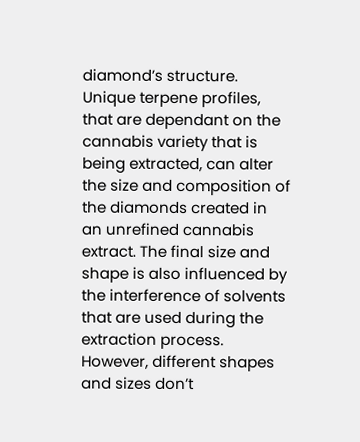diamond’s structure. Unique terpene profiles, that are dependant on the cannabis variety that is being extracted, can alter the size and composition of the diamonds created in an unrefined cannabis extract. The final size and shape is also influenced by the interference of solvents that are used during the extraction process. However, different shapes and sizes don’t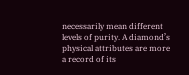necessarily mean different levels of purity. A diamond’s physical attributes are more a record of its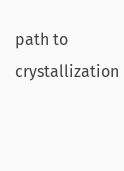path to crystallization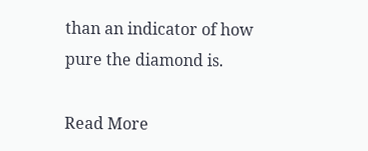than an indicator of how pure the diamond is.

Read More